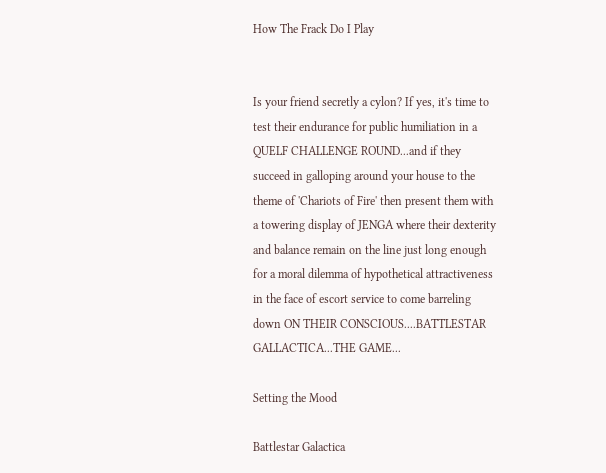How The Frack Do I Play


Is your friend secretly a cylon? If yes, it's time to test their endurance for public humiliation in a QUELF CHALLENGE ROUND...and if they succeed in galloping around your house to the theme of 'Chariots of Fire' then present them with a towering display of JENGA where their dexterity and balance remain on the line just long enough for a moral dilemma of hypothetical attractiveness in the face of escort service to come barreling down ON THEIR CONSCIOUS....BATTLESTAR GALLACTICA...THE GAME...

Setting the Mood

Battlestar Galactica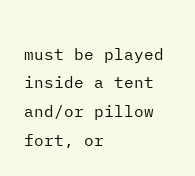must be played inside a tent and/or pillow fort, or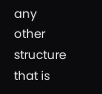any other structure that is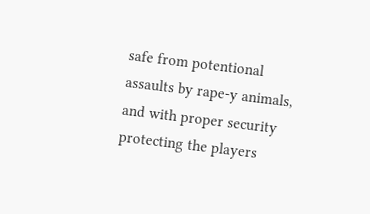safe from potentional assaults by rape-y animals, and with proper security protecting the players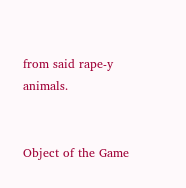from said rape-y animals.


Object of the Game